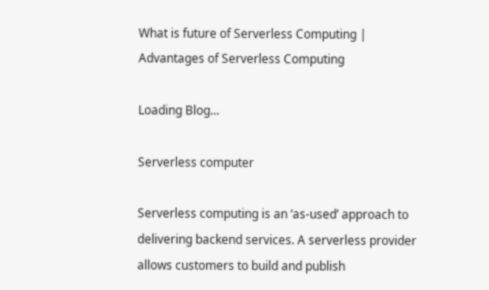What is future of Serverless Computing | Advantages of Serverless Computing

Loading Blog...

Serverless computer

Serverless computing is an ‘as-used’ approach to delivering backend services. A serverless provider allows customers to build and publish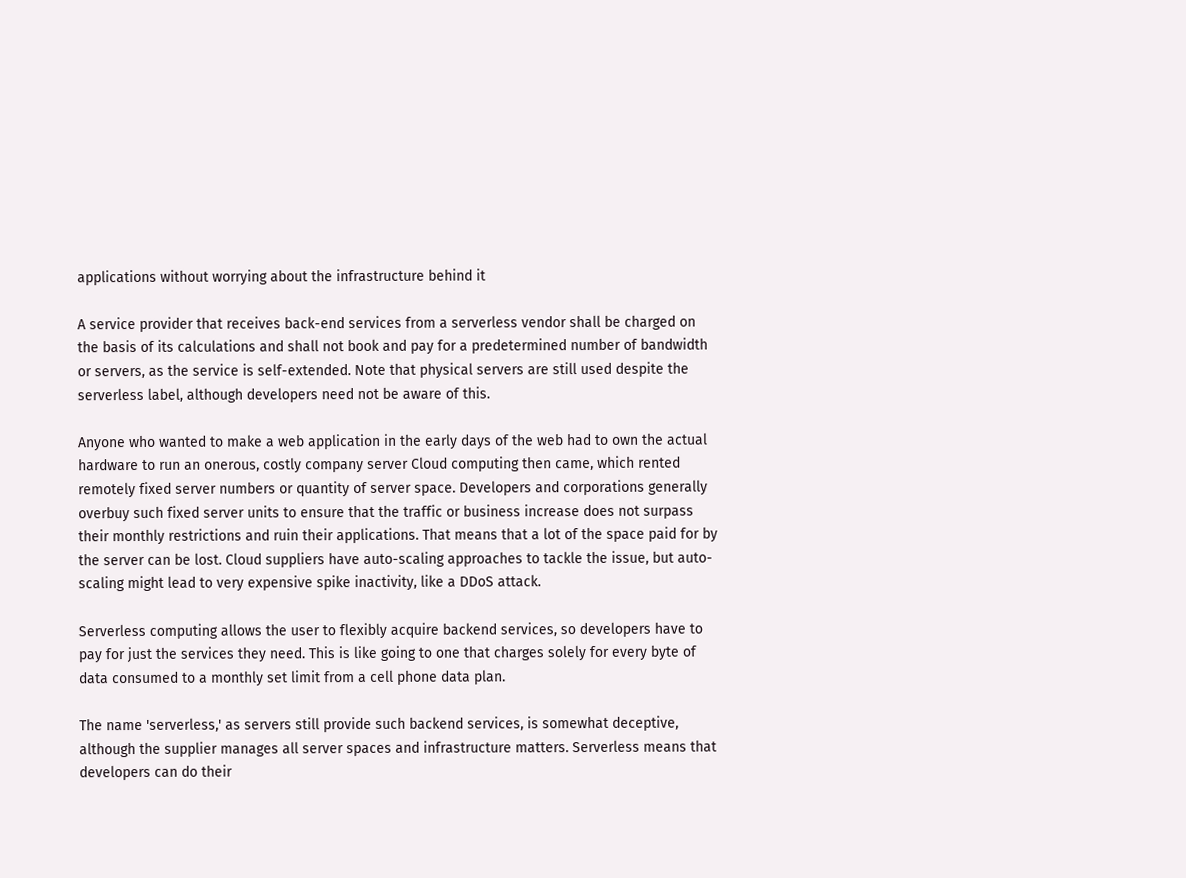applications without worrying about the infrastructure behind it

A service provider that receives back-end services from a serverless vendor shall be charged on the basis of its calculations and shall not book and pay for a predetermined number of bandwidth or servers, as the service is self-extended. Note that physical servers are still used despite the serverless label, although developers need not be aware of this.

Anyone who wanted to make a web application in the early days of the web had to own the actual hardware to run an onerous, costly company server Cloud computing then came, which rented remotely fixed server numbers or quantity of server space. Developers and corporations generally overbuy such fixed server units to ensure that the traffic or business increase does not surpass their monthly restrictions and ruin their applications. That means that a lot of the space paid for by the server can be lost. Cloud suppliers have auto-scaling approaches to tackle the issue, but auto-scaling might lead to very expensive spike inactivity, like a DDoS attack.

Serverless computing allows the user to flexibly acquire backend services, so developers have to pay for just the services they need. This is like going to one that charges solely for every byte of data consumed to a monthly set limit from a cell phone data plan.

The name 'serverless,' as servers still provide such backend services, is somewhat deceptive, although the supplier manages all server spaces and infrastructure matters. Serverless means that developers can do their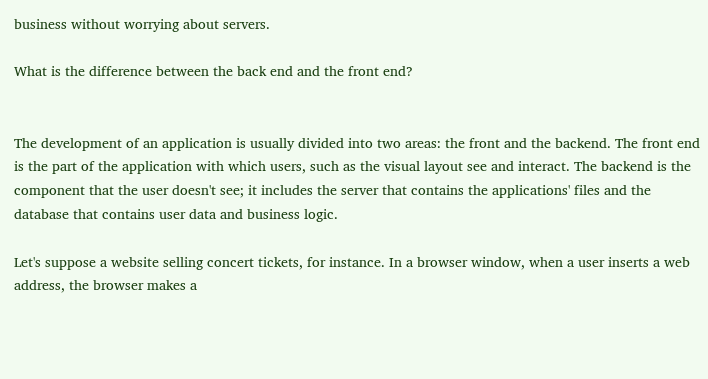business without worrying about servers.

What is the difference between the back end and the front end?


The development of an application is usually divided into two areas: the front and the backend. The front end is the part of the application with which users, such as the visual layout see and interact. The backend is the component that the user doesn't see; it includes the server that contains the applications' files and the database that contains user data and business logic.

Let's suppose a website selling concert tickets, for instance. In a browser window, when a user inserts a web address, the browser makes a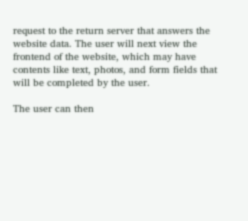request to the return server that answers the website data. The user will next view the frontend of the website, which may have contents like text, photos, and form fields that will be completed by the user.

The user can then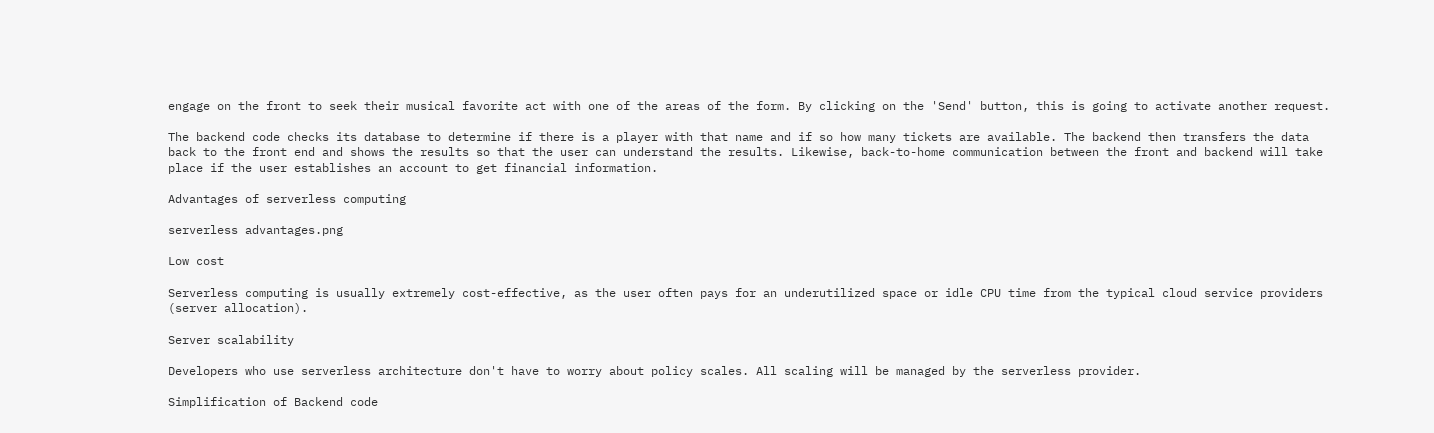engage on the front to seek their musical favorite act with one of the areas of the form. By clicking on the 'Send' button, this is going to activate another request.

The backend code checks its database to determine if there is a player with that name and if so how many tickets are available. The backend then transfers the data back to the front end and shows the results so that the user can understand the results. Likewise, back-to-home communication between the front and backend will take place if the user establishes an account to get financial information.

Advantages of serverless computing

serverless advantages.png

Low cost

Serverless computing is usually extremely cost-effective, as the user often pays for an underutilized space or idle CPU time from the typical cloud service providers (server allocation).

Server scalability

Developers who use serverless architecture don't have to worry about policy scales. All scaling will be managed by the serverless provider.

Simplification of Backend code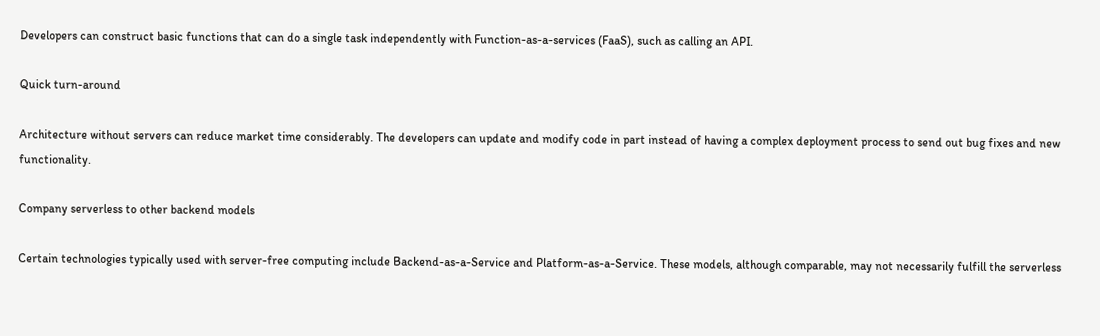Developers can construct basic functions that can do a single task independently with Function-as-a-services (FaaS), such as calling an API.

Quick turn-around

Architecture without servers can reduce market time considerably. The developers can update and modify code in part instead of having a complex deployment process to send out bug fixes and new functionality.

Company serverless to other backend models

Certain technologies typically used with server-free computing include Backend-as-a-Service and Platform-as-a-Service. These models, although comparable, may not necessarily fulfill the serverless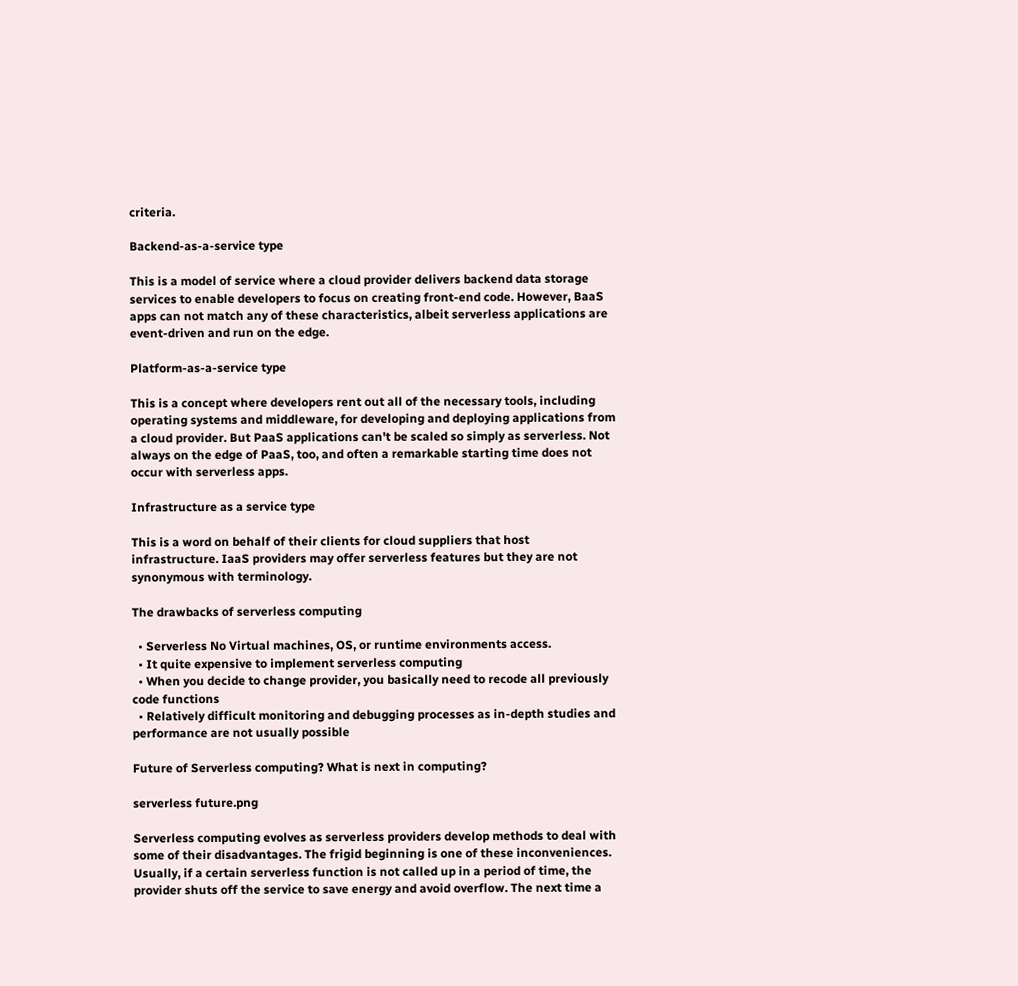criteria.

Backend-as-a-service type

This is a model of service where a cloud provider delivers backend data storage services to enable developers to focus on creating front-end code. However, BaaS apps can not match any of these characteristics, albeit serverless applications are event-driven and run on the edge.

Platform-as-a-service type

This is a concept where developers rent out all of the necessary tools, including operating systems and middleware, for developing and deploying applications from a cloud provider. But PaaS applications can't be scaled so simply as serverless. Not always on the edge of PaaS, too, and often a remarkable starting time does not occur with serverless apps.

Infrastructure as a service type

This is a word on behalf of their clients for cloud suppliers that host infrastructure. IaaS providers may offer serverless features but they are not synonymous with terminology.

The drawbacks of serverless computing

  • Serverless No Virtual machines, OS, or runtime environments access.
  • It quite expensive to implement serverless computing
  • When you decide to change provider, you basically need to recode all previously code functions
  • Relatively difficult monitoring and debugging processes as in-depth studies and performance are not usually possible

Future of Serverless computing? What is next in computing?

serverless future.png

Serverless computing evolves as serverless providers develop methods to deal with some of their disadvantages. The frigid beginning is one of these inconveniences. Usually, if a certain serverless function is not called up in a period of time, the provider shuts off the service to save energy and avoid overflow. The next time a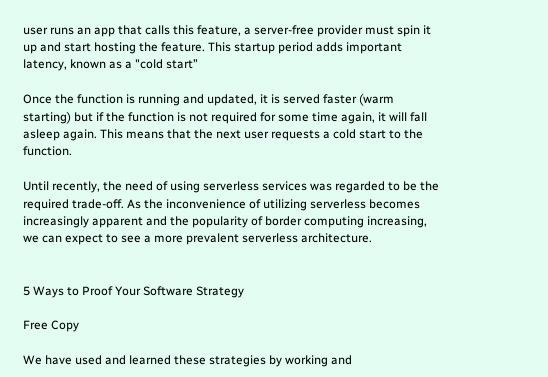user runs an app that calls this feature, a server-free provider must spin it up and start hosting the feature. This startup period adds important latency, known as a "cold start”

Once the function is running and updated, it is served faster (warm starting) but if the function is not required for some time again, it will fall asleep again. This means that the next user requests a cold start to the function.

Until recently, the need of using serverless services was regarded to be the required trade-off. As the inconvenience of utilizing serverless becomes increasingly apparent and the popularity of border computing increasing, we can expect to see a more prevalent serverless architecture.


5 Ways to Proof Your Software Strategy

Free Copy

We have used and learned these strategies by working and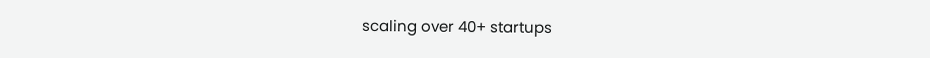scaling over 40+ startups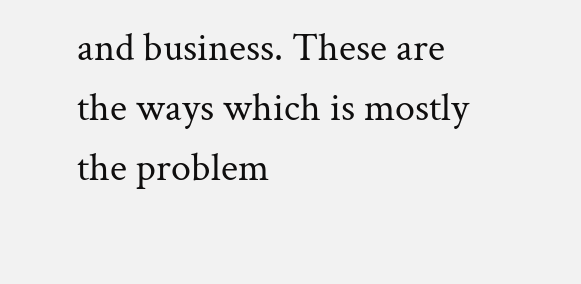and business. These are the ways which is mostly the problem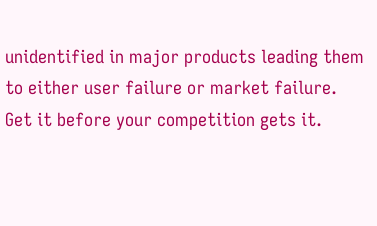unidentified in major products leading them to either user failure or market failure. Get it before your competition gets it.